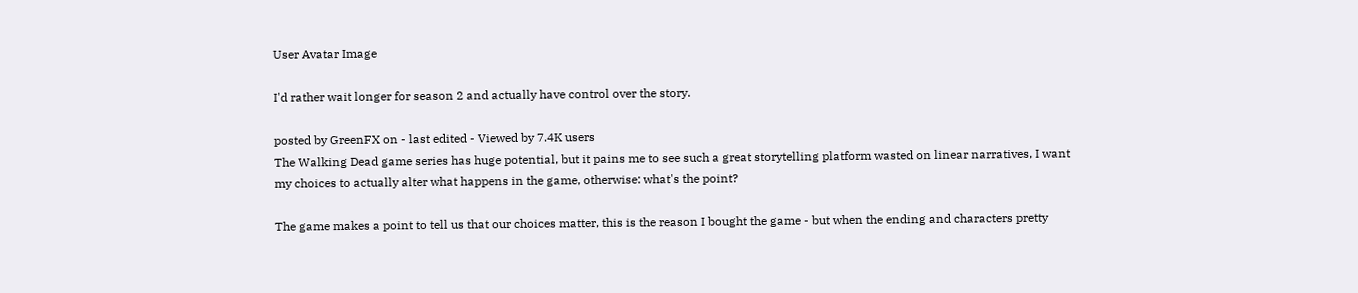User Avatar Image

I'd rather wait longer for season 2 and actually have control over the story.

posted by GreenFX on - last edited - Viewed by 7.4K users
The Walking Dead game series has huge potential, but it pains me to see such a great storytelling platform wasted on linear narratives, I want my choices to actually alter what happens in the game, otherwise: what's the point?

The game makes a point to tell us that our choices matter, this is the reason I bought the game - but when the ending and characters pretty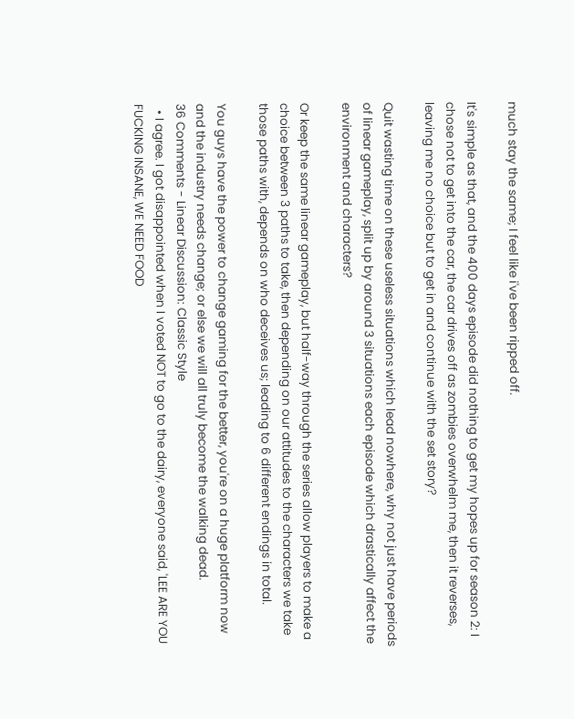much stay the same; I feel like i've been ripped off.

It's simple as that, and the 400 days episode did nothing to get my hopes up for season 2: I chose not to get into the car, the car drives off as zombies overwhelm me, then it reverses, leaving me no choice but to get in and continue with the set story?

Quit wasting time on these useless situations which lead nowhere, why not just have periods of linear gameplay, split up by around 3 situations each episode which drastically affect the environment and characters?

Or keep the same linear gameplay, but half-way through the series allow players to make a choice between 3 paths to take, then depending on our attitudes to the characters we take those paths with, depends on who deceives us; leading to 6 different endings in total.

You guys have the power to change gaming for the better, you're on a huge platform now and the industry needs change; or else we will all truly become the walking dead.
36 Comments - Linear Discussion: Classic Style
  • I agree. I got disappointed when I voted NOT to go to the dairy, everyone said, 'LEE ARE YOU FUCKING INSANE, WE NEED FOOD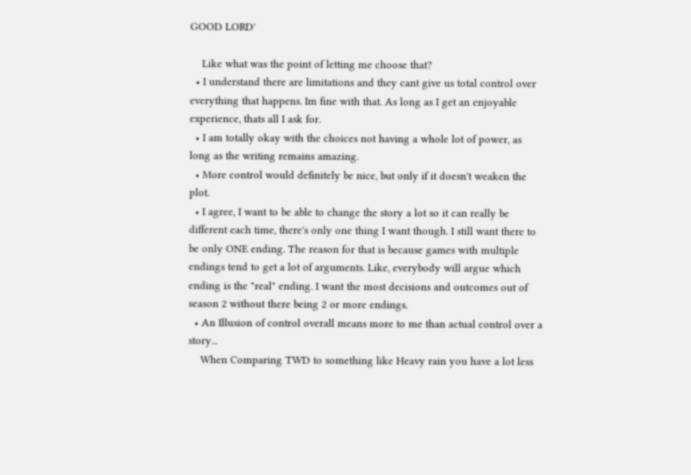GOOD LORD'

    Like what was the point of letting me choose that?
  • I understand there are limitations and they cant give us total control over everything that happens. Im fine with that. As long as I get an enjoyable experience, thats all I ask for.
  • I am totally okay with the choices not having a whole lot of power, as long as the writing remains amazing.
  • More control would definitely be nice, but only if it doesn't weaken the plot.
  • I agree, I want to be able to change the story a lot so it can really be different each time, there's only one thing I want though. I still want there to be only ONE ending. The reason for that is because games with multiple endings tend to get a lot of arguments. Like, everybody will argue which ending is the "real" ending. I want the most decisions and outcomes out of season 2 without there being 2 or more endings.
  • An Illusion of control overall means more to me than actual control over a story...
    When Comparing TWD to something like Heavy rain you have a lot less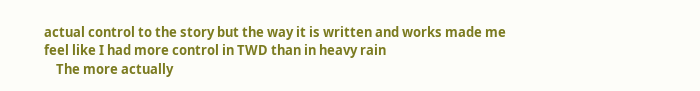actual control to the story but the way it is written and works made me feel like I had more control in TWD than in heavy rain
    The more actually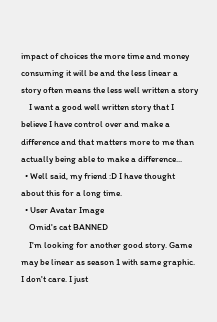impact of choices the more time and money consuming it will be and the less linear a story often means the less well written a story
    I want a good well written story that I believe I have control over and make a difference and that matters more to me than actually being able to make a difference...
  • Well said, my friend :D I have thought about this for a long time.
  • User Avatar Image
    Omid's cat BANNED
    I'm looking for another good story. Game may be linear as season 1 with same graphic. I don't care. I just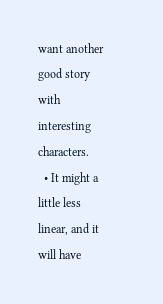want another good story with interesting characters.
  • It might a little less linear, and it will have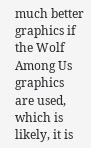much better graphics if the Wolf Among Us graphics are used, which is likely, it is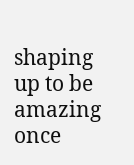shaping up to be amazing once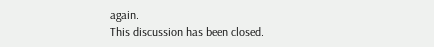again.
This discussion has been closed.